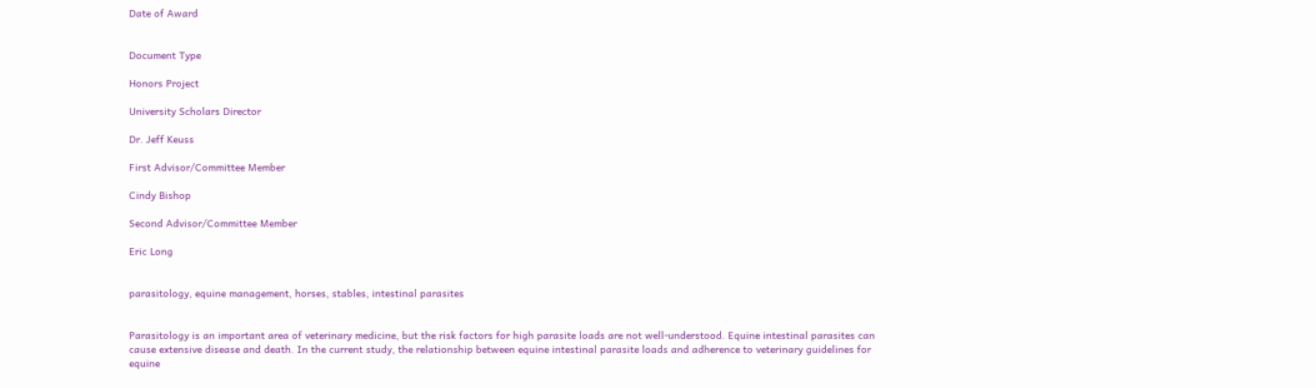Date of Award


Document Type

Honors Project

University Scholars Director

Dr. Jeff Keuss

First Advisor/Committee Member

Cindy Bishop

Second Advisor/Committee Member

Eric Long


parasitology, equine management, horses, stables, intestinal parasites


Parasitology is an important area of veterinary medicine, but the risk factors for high parasite loads are not well-understood. Equine intestinal parasites can cause extensive disease and death. In the current study, the relationship between equine intestinal parasite loads and adherence to veterinary guidelines for equine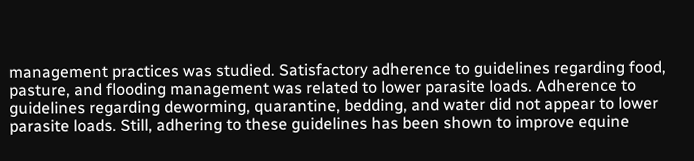management practices was studied. Satisfactory adherence to guidelines regarding food, pasture, and flooding management was related to lower parasite loads. Adherence to guidelines regarding deworming, quarantine, bedding, and water did not appear to lower parasite loads. Still, adhering to these guidelines has been shown to improve equine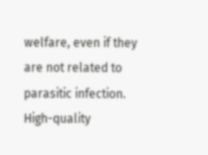welfare, even if they are not related to parasitic infection. High-quality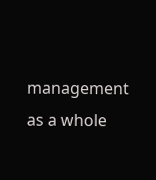management as a whole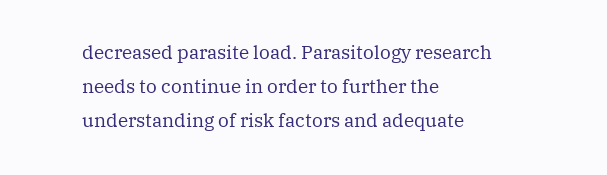decreased parasite load. Parasitology research needs to continue in order to further the understanding of risk factors and adequate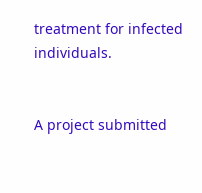treatment for infected individuals.


A project submitted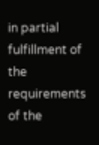in partial fulfillment of the requirements of the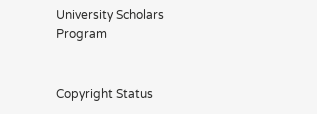University Scholars Program


Copyright Status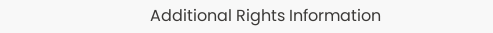Additional Rights Information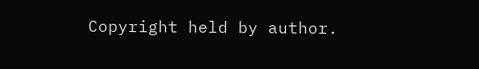Copyright held by author.